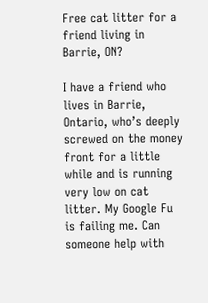Free cat litter for a friend living in Barrie, ON?

I have a friend who lives in Barrie, Ontario, who’s deeply screwed on the money front for a little while and is running very low on cat litter. My Google Fu is failing me. Can someone help with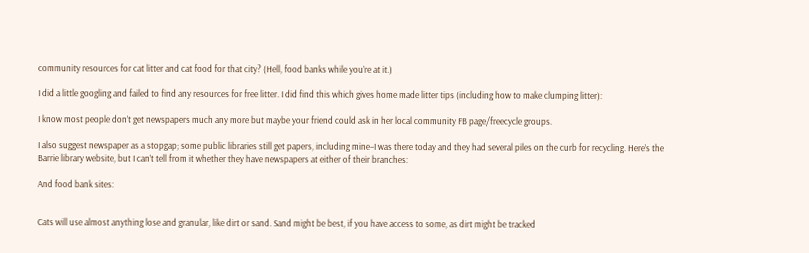community resources for cat litter and cat food for that city? (Hell, food banks while you’re at it.)

I did a little googling and failed to find any resources for free litter. I did find this which gives home made litter tips (including how to make clumping litter):

I know most people don’t get newspapers much any more but maybe your friend could ask in her local community FB page/freecycle groups.

I also suggest newspaper as a stopgap; some public libraries still get papers, including mine–I was there today and they had several piles on the curb for recycling. Here’s the Barrie library website, but I can’t tell from it whether they have newspapers at either of their branches:

And food bank sites:


Cats will use almost anything lose and granular, like dirt or sand. Sand might be best, if you have access to some, as dirt might be tracked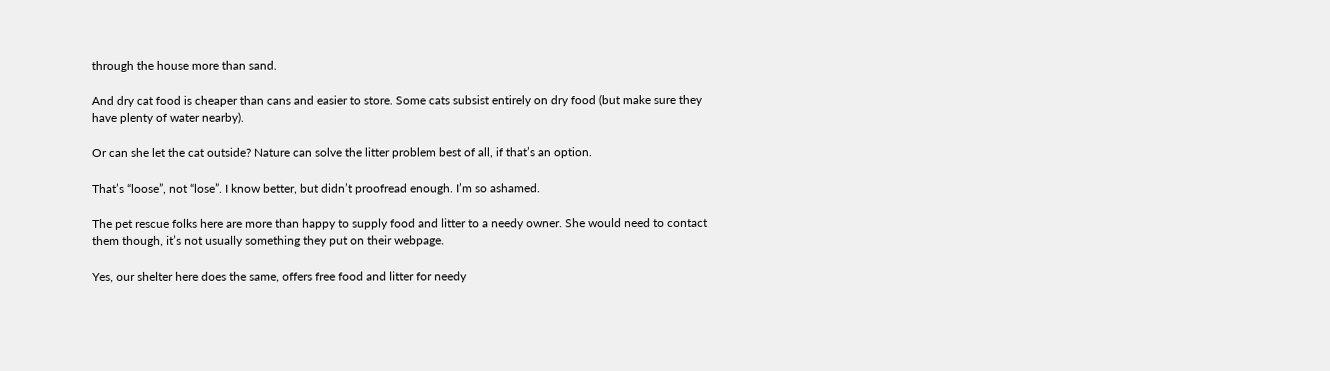through the house more than sand.

And dry cat food is cheaper than cans and easier to store. Some cats subsist entirely on dry food (but make sure they have plenty of water nearby).

Or can she let the cat outside? Nature can solve the litter problem best of all, if that’s an option.

That’s “loose”, not “lose”. I know better, but didn’t proofread enough. I’m so ashamed.

The pet rescue folks here are more than happy to supply food and litter to a needy owner. She would need to contact them though, it’s not usually something they put on their webpage.

Yes, our shelter here does the same, offers free food and litter for needy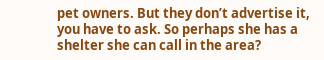pet owners. But they don’t advertise it, you have to ask. So perhaps she has a shelter she can call in the area?